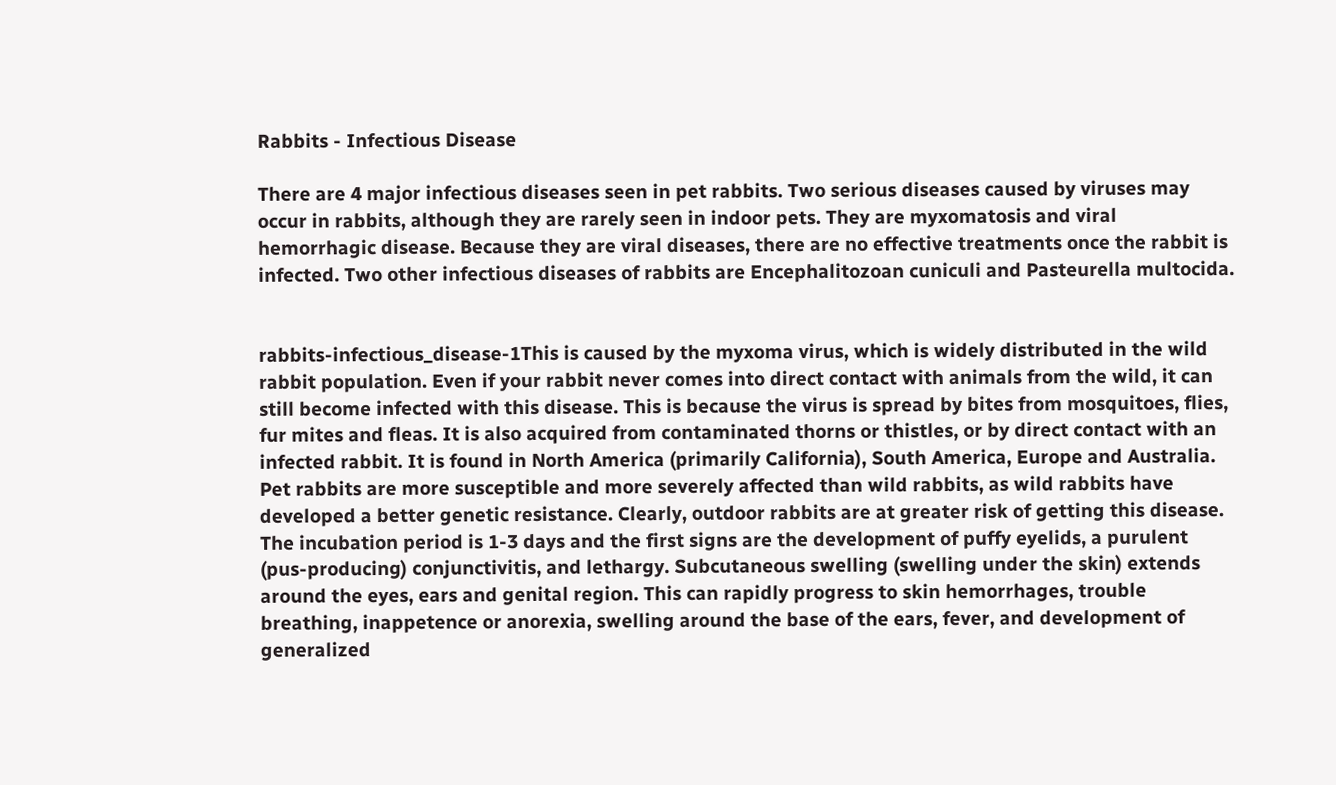Rabbits - Infectious Disease

There are 4 major infectious diseases seen in pet rabbits. Two serious diseases caused by viruses may occur in rabbits, although they are rarely seen in indoor pets. They are myxomatosis and viral hemorrhagic disease. Because they are viral diseases, there are no effective treatments once the rabbit is infected. Two other infectious diseases of rabbits are Encephalitozoan cuniculi and Pasteurella multocida.


rabbits-infectious_disease-1This is caused by the myxoma virus, which is widely distributed in the wild rabbit population. Even if your rabbit never comes into direct contact with animals from the wild, it can still become infected with this disease. This is because the virus is spread by bites from mosquitoes, flies, fur mites and fleas. It is also acquired from contaminated thorns or thistles, or by direct contact with an infected rabbit. It is found in North America (primarily California), South America, Europe and Australia. Pet rabbits are more susceptible and more severely affected than wild rabbits, as wild rabbits have developed a better genetic resistance. Clearly, outdoor rabbits are at greater risk of getting this disease. The incubation period is 1-3 days and the first signs are the development of puffy eyelids, a purulent (pus-producing) conjunctivitis, and lethargy. Subcutaneous swelling (swelling under the skin) extends around the eyes, ears and genital region. This can rapidly progress to skin hemorrhages, trouble breathing, inappetence or anorexia, swelling around the base of the ears, fever, and development of generalized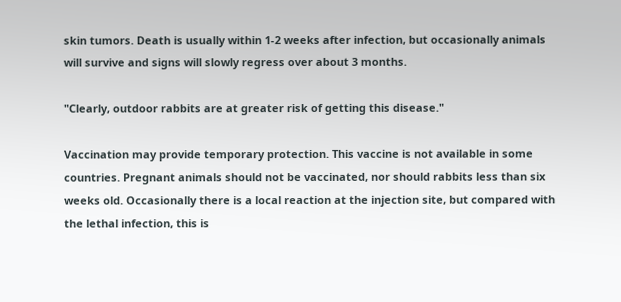skin tumors. Death is usually within 1-2 weeks after infection, but occasionally animals will survive and signs will slowly regress over about 3 months.

"Clearly, outdoor rabbits are at greater risk of getting this disease."

Vaccination may provide temporary protection. This vaccine is not available in some countries. Pregnant animals should not be vaccinated, nor should rabbits less than six weeks old. Occasionally there is a local reaction at the injection site, but compared with the lethal infection, this is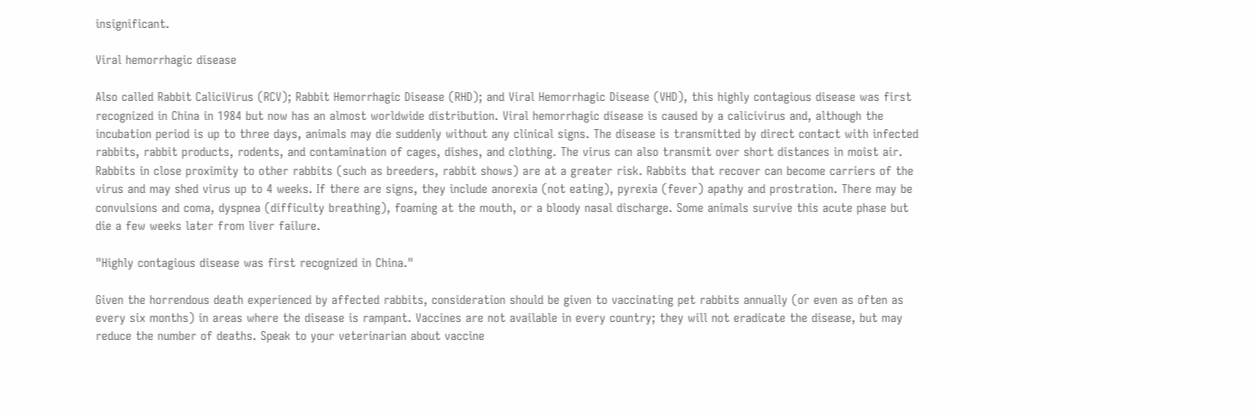insignificant.

Viral hemorrhagic disease

Also called Rabbit CaliciVirus (RCV); Rabbit Hemorrhagic Disease (RHD); and Viral Hemorrhagic Disease (VHD), this highly contagious disease was first recognized in China in 1984 but now has an almost worldwide distribution. Viral hemorrhagic disease is caused by a calicivirus and, although the incubation period is up to three days, animals may die suddenly without any clinical signs. The disease is transmitted by direct contact with infected rabbits, rabbit products, rodents, and contamination of cages, dishes, and clothing. The virus can also transmit over short distances in moist air. Rabbits in close proximity to other rabbits (such as breeders, rabbit shows) are at a greater risk. Rabbits that recover can become carriers of the virus and may shed virus up to 4 weeks. If there are signs, they include anorexia (not eating), pyrexia (fever) apathy and prostration. There may be convulsions and coma, dyspnea (difficulty breathing), foaming at the mouth, or a bloody nasal discharge. Some animals survive this acute phase but die a few weeks later from liver failure.

"Highly contagious disease was first recognized in China."

Given the horrendous death experienced by affected rabbits, consideration should be given to vaccinating pet rabbits annually (or even as often as every six months) in areas where the disease is rampant. Vaccines are not available in every country; they will not eradicate the disease, but may reduce the number of deaths. Speak to your veterinarian about vaccine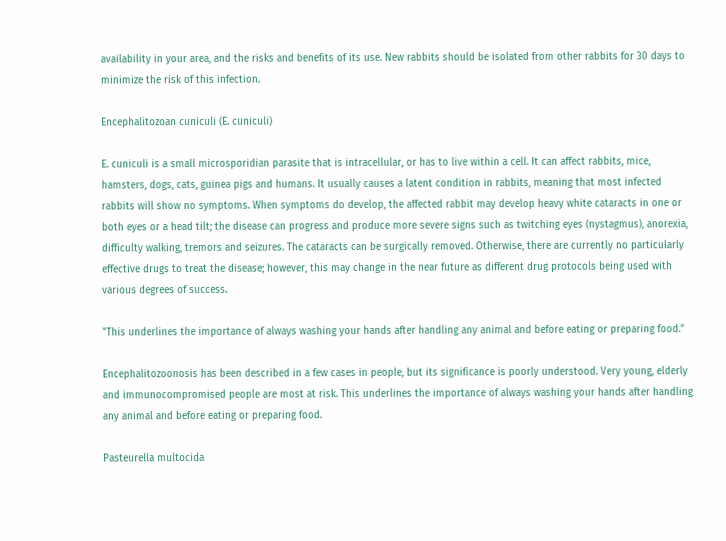availability in your area, and the risks and benefits of its use. New rabbits should be isolated from other rabbits for 30 days to minimize the risk of this infection.

Encephalitozoan cuniculi (E. cuniculi)

E. cuniculi is a small microsporidian parasite that is intracellular, or has to live within a cell. It can affect rabbits, mice, hamsters, dogs, cats, guinea pigs and humans. It usually causes a latent condition in rabbits, meaning that most infected rabbits will show no symptoms. When symptoms do develop, the affected rabbit may develop heavy white cataracts in one or both eyes or a head tilt; the disease can progress and produce more severe signs such as twitching eyes (nystagmus), anorexia, difficulty walking, tremors and seizures. The cataracts can be surgically removed. Otherwise, there are currently no particularly effective drugs to treat the disease; however, this may change in the near future as different drug protocols being used with various degrees of success.

"This underlines the importance of always washing your hands after handling any animal and before eating or preparing food."

Encephalitozoonosis has been described in a few cases in people, but its significance is poorly understood. Very young, elderly and immunocompromised people are most at risk. This underlines the importance of always washing your hands after handling any animal and before eating or preparing food.

Pasteurella multocida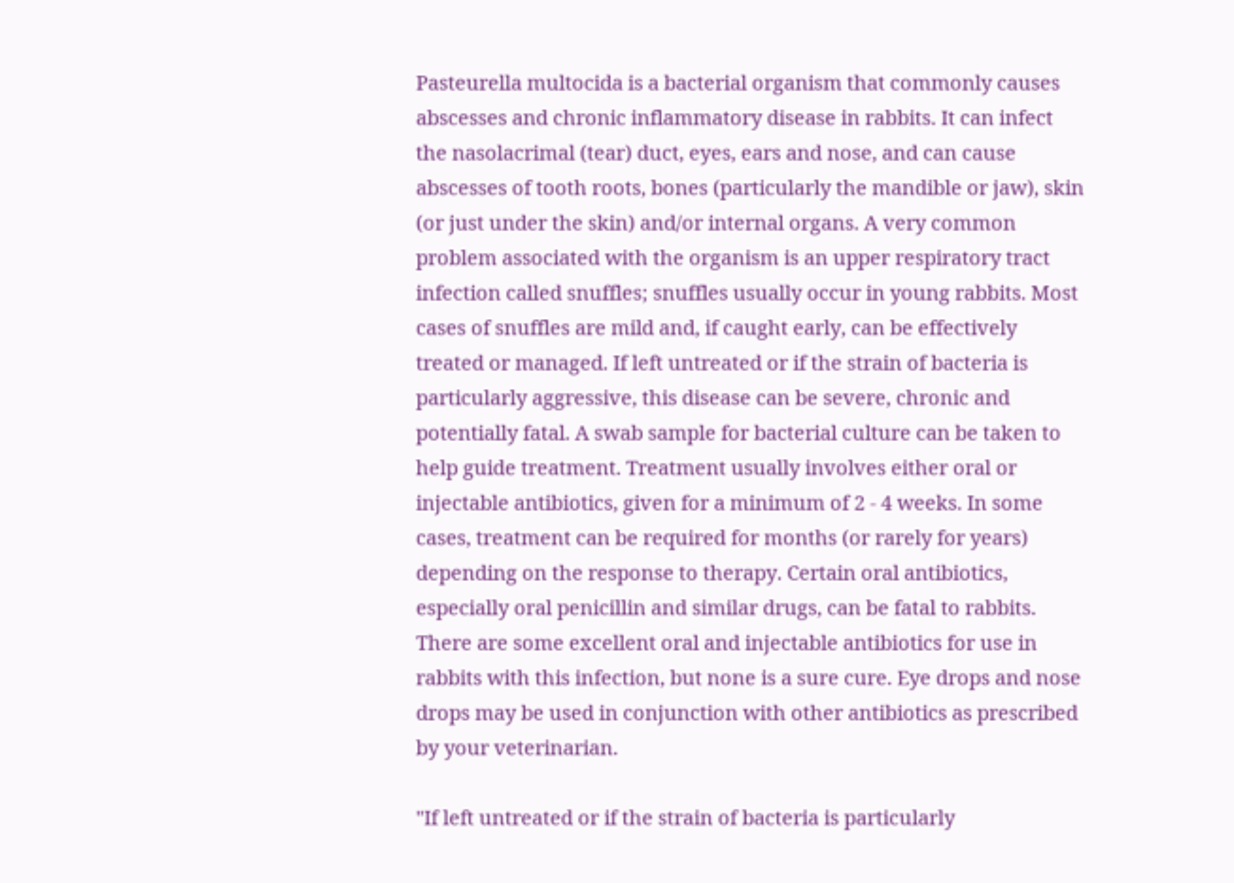Pasteurella multocida is a bacterial organism that commonly causes abscesses and chronic inflammatory disease in rabbits. It can infect the nasolacrimal (tear) duct, eyes, ears and nose, and can cause abscesses of tooth roots, bones (particularly the mandible or jaw), skin (or just under the skin) and/or internal organs. A very common problem associated with the organism is an upper respiratory tract infection called snuffles; snuffles usually occur in young rabbits. Most cases of snuffles are mild and, if caught early, can be effectively treated or managed. If left untreated or if the strain of bacteria is particularly aggressive, this disease can be severe, chronic and potentially fatal. A swab sample for bacterial culture can be taken to help guide treatment. Treatment usually involves either oral or injectable antibiotics, given for a minimum of 2 - 4 weeks. In some cases, treatment can be required for months (or rarely for years) depending on the response to therapy. Certain oral antibiotics, especially oral penicillin and similar drugs, can be fatal to rabbits. There are some excellent oral and injectable antibiotics for use in rabbits with this infection, but none is a sure cure. Eye drops and nose drops may be used in conjunction with other antibiotics as prescribed by your veterinarian.

"If left untreated or if the strain of bacteria is particularly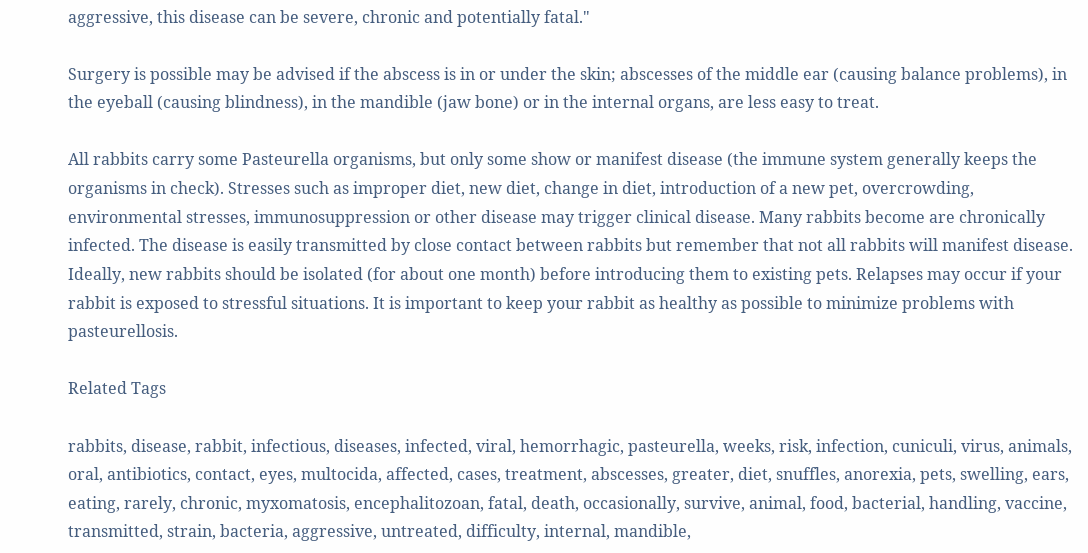aggressive, this disease can be severe, chronic and potentially fatal."

Surgery is possible may be advised if the abscess is in or under the skin; abscesses of the middle ear (causing balance problems), in the eyeball (causing blindness), in the mandible (jaw bone) or in the internal organs, are less easy to treat.

All rabbits carry some Pasteurella organisms, but only some show or manifest disease (the immune system generally keeps the organisms in check). Stresses such as improper diet, new diet, change in diet, introduction of a new pet, overcrowding, environmental stresses, immunosuppression or other disease may trigger clinical disease. Many rabbits become are chronically infected. The disease is easily transmitted by close contact between rabbits but remember that not all rabbits will manifest disease. Ideally, new rabbits should be isolated (for about one month) before introducing them to existing pets. Relapses may occur if your rabbit is exposed to stressful situations. It is important to keep your rabbit as healthy as possible to minimize problems with pasteurellosis.

Related Tags

rabbits, disease, rabbit, infectious, diseases, infected, viral, hemorrhagic, pasteurella, weeks, risk, infection, cuniculi, virus, animals, oral, antibiotics, contact, eyes, multocida, affected, cases, treatment, abscesses, greater, diet, snuffles, anorexia, pets, swelling, ears, eating, rarely, chronic, myxomatosis, encephalitozoan, fatal, death, occasionally, survive, animal, food, bacterial, handling, vaccine, transmitted, strain, bacteria, aggressive, untreated, difficulty, internal, mandible,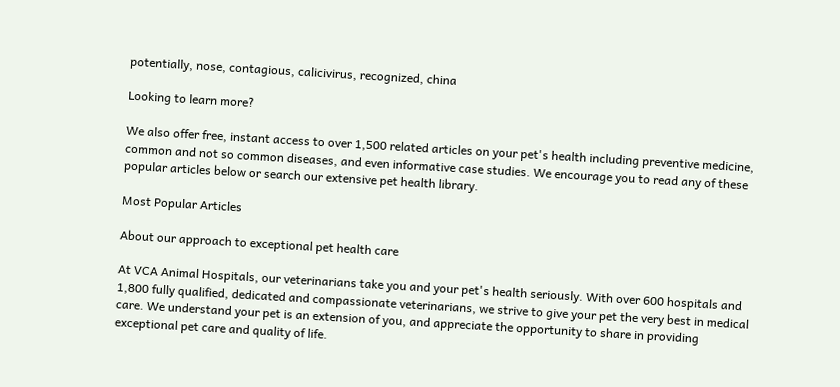potentially, nose, contagious, calicivirus, recognized, china

Looking to learn more?

We also offer free, instant access to over 1,500 related articles on your pet's health including preventive medicine, common and not so common diseases, and even informative case studies. We encourage you to read any of these popular articles below or search our extensive pet health library.

Most Popular Articles

About our approach to exceptional pet health care

At VCA Animal Hospitals, our veterinarians take you and your pet's health seriously. With over 600 hospitals and 1,800 fully qualified, dedicated and compassionate veterinarians, we strive to give your pet the very best in medical care. We understand your pet is an extension of you, and appreciate the opportunity to share in providing exceptional pet care and quality of life.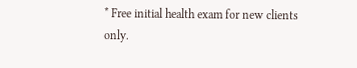* Free initial health exam for new clients only.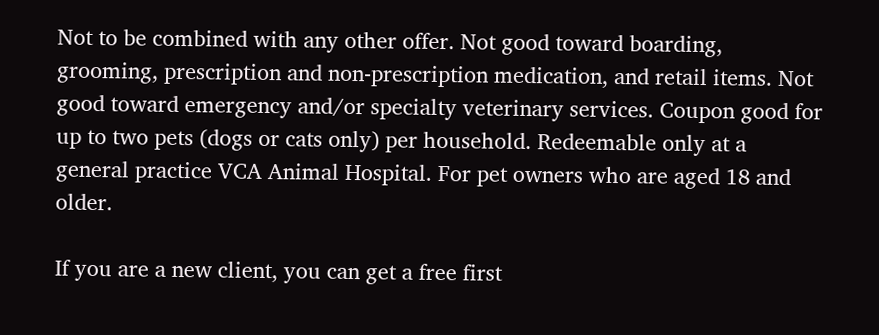Not to be combined with any other offer. Not good toward boarding, grooming, prescription and non-prescription medication, and retail items. Not good toward emergency and/or specialty veterinary services. Coupon good for up to two pets (dogs or cats only) per household. Redeemable only at a general practice VCA Animal Hospital. For pet owners who are aged 18 and older.

If you are a new client, you can get a free first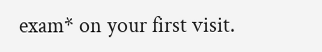exam* on your first visit.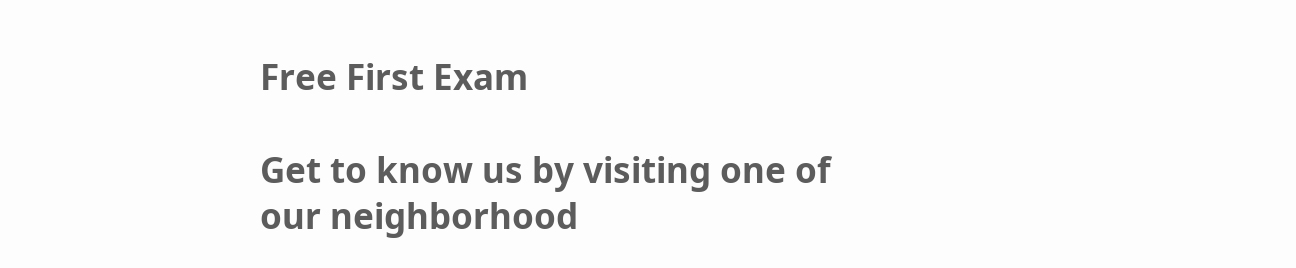Free First Exam

Get to know us by visiting one of our neighborhood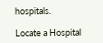hospitals.

Locate a Hospital